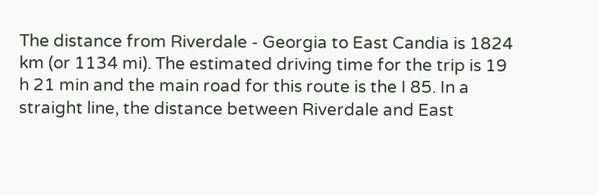The distance from Riverdale - Georgia to East Candia is 1824 km (or 1134 mi). The estimated driving time for the trip is 19 h 21 min and the main road for this route is the I 85. In a straight line, the distance between Riverdale and East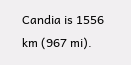Candia is 1556 km (967 mi).